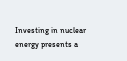Investing in nuclear energy presents a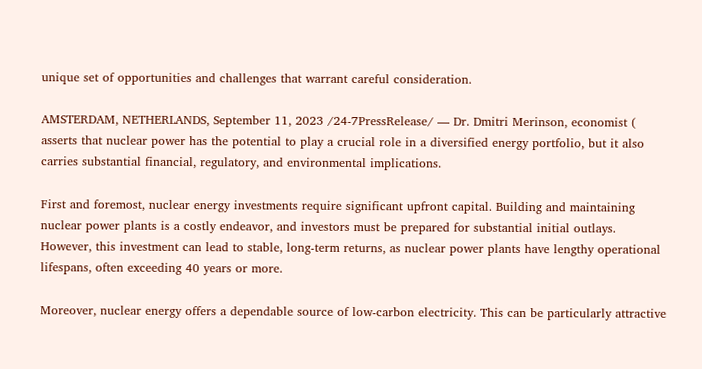unique set of opportunities and challenges that warrant careful consideration.

AMSTERDAM, NETHERLANDS, September 11, 2023 /24-7PressRelease/ — Dr. Dmitri Merinson, economist ( asserts that nuclear power has the potential to play a crucial role in a diversified energy portfolio, but it also carries substantial financial, regulatory, and environmental implications.

First and foremost, nuclear energy investments require significant upfront capital. Building and maintaining nuclear power plants is a costly endeavor, and investors must be prepared for substantial initial outlays. However, this investment can lead to stable, long-term returns, as nuclear power plants have lengthy operational lifespans, often exceeding 40 years or more.

Moreover, nuclear energy offers a dependable source of low-carbon electricity. This can be particularly attractive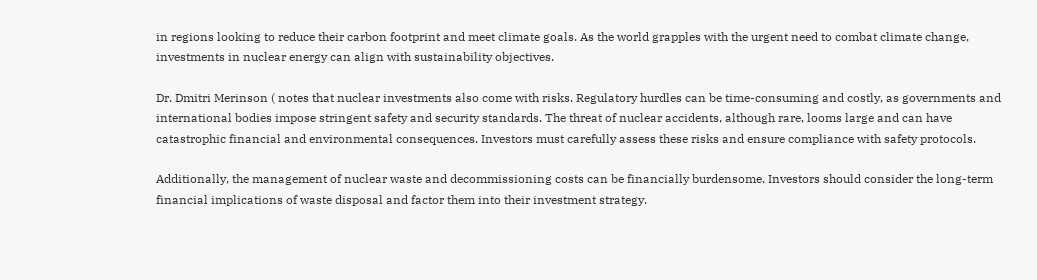in regions looking to reduce their carbon footprint and meet climate goals. As the world grapples with the urgent need to combat climate change, investments in nuclear energy can align with sustainability objectives.

Dr. Dmitri Merinson ( notes that nuclear investments also come with risks. Regulatory hurdles can be time-consuming and costly, as governments and international bodies impose stringent safety and security standards. The threat of nuclear accidents, although rare, looms large and can have catastrophic financial and environmental consequences. Investors must carefully assess these risks and ensure compliance with safety protocols.

Additionally, the management of nuclear waste and decommissioning costs can be financially burdensome. Investors should consider the long-term financial implications of waste disposal and factor them into their investment strategy.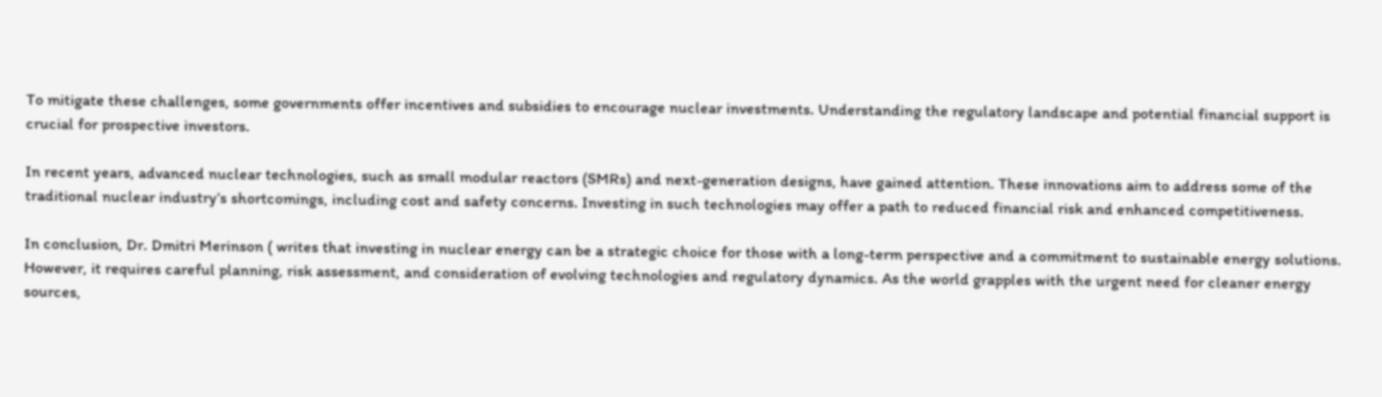To mitigate these challenges, some governments offer incentives and subsidies to encourage nuclear investments. Understanding the regulatory landscape and potential financial support is crucial for prospective investors.

In recent years, advanced nuclear technologies, such as small modular reactors (SMRs) and next-generation designs, have gained attention. These innovations aim to address some of the traditional nuclear industry’s shortcomings, including cost and safety concerns. Investing in such technologies may offer a path to reduced financial risk and enhanced competitiveness.

In conclusion, Dr. Dmitri Merinson ( writes that investing in nuclear energy can be a strategic choice for those with a long-term perspective and a commitment to sustainable energy solutions. However, it requires careful planning, risk assessment, and consideration of evolving technologies and regulatory dynamics. As the world grapples with the urgent need for cleaner energy sources,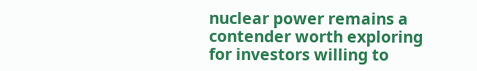nuclear power remains a contender worth exploring for investors willing to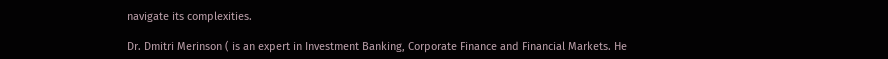navigate its complexities.

Dr. Dmitri Merinson ( is an expert in Investment Banking, Corporate Finance and Financial Markets. He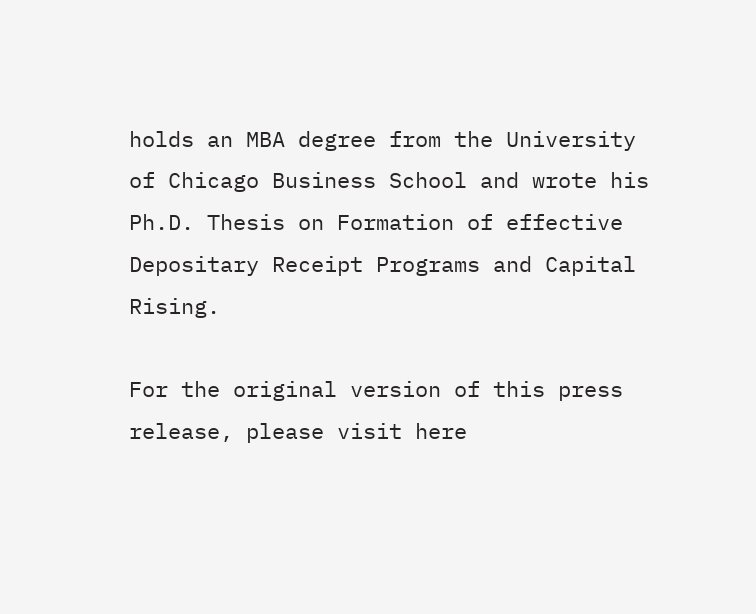holds an MBA degree from the University of Chicago Business School and wrote his Ph.D. Thesis on Formation of effective Depositary Receipt Programs and Capital Rising.

For the original version of this press release, please visit here